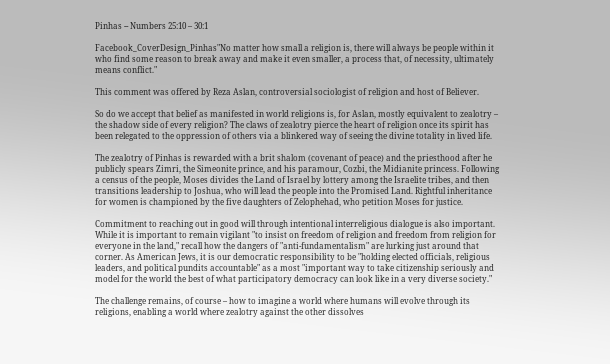Pinhas -- Numbers 25:10 – 30:1

Facebook_CoverDesign_Pinhas"No matter how small a religion is, there will always be people within it who find some reason to break away and make it even smaller, a process that, of necessity, ultimately means conflict."

This comment was offered by Reza Aslan, controversial sociologist of religion and host of Believer.

So do we accept that belief as manifested in world religions is, for Aslan, mostly equivalent to zealotry – the shadow side of every religion? The claws of zealotry pierce the heart of religion once its spirit has been relegated to the oppression of others via a blinkered way of seeing the divine totality in lived life.

The zealotry of Pinhas is rewarded with a brit shalom (covenant of peace) and the priesthood after he publicly spears Zimri, the Simeonite prince, and his paramour, Cozbi, the Midianite princess. Following a census of the people, Moses divides the Land of Israel by lottery among the Israelite tribes, and then transitions leadership to Joshua, who will lead the people into the Promised Land. Rightful inheritance for women is championed by the five daughters of Zelophehad, who petition Moses for justice.

Commitment to reaching out in good will through intentional interreligious dialogue is also important. While it is important to remain vigilant "to insist on freedom of religion and freedom from religion for everyone in the land," recall how the dangers of "anti-fundamentalism" are lurking just around that corner. As American Jews, it is our democratic responsibility to be "holding elected officials, religious leaders, and political pundits accountable" as a most "important way to take citizenship seriously and model for the world the best of what participatory democracy can look like in a very diverse society."

The challenge remains, of course – how to imagine a world where humans will evolve through its religions, enabling a world where zealotry against the other dissolves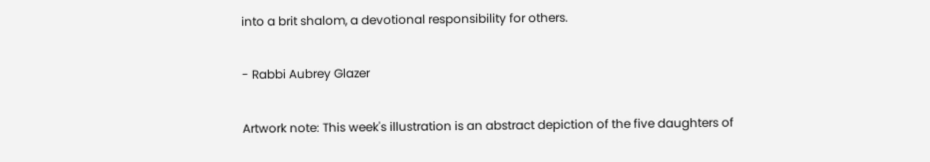into a brit shalom, a devotional responsibility for others.

- Rabbi Aubrey Glazer

Artwork note: This week's illustration is an abstract depiction of the five daughters of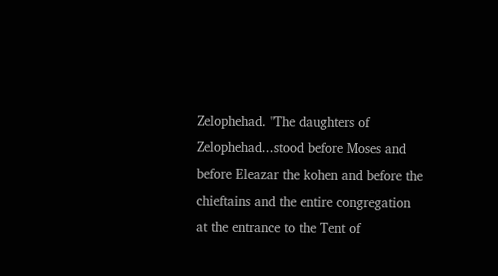Zelophehad. "The daughters of Zelophehad...stood before Moses and before Eleazar the kohen and before the chieftains and the entire congregation at the entrance to the Tent of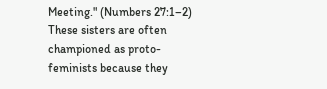Meeting." (Numbers 27:1–2) These sisters are often championed as proto-feminists because they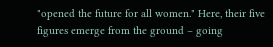"opened the future for all women." Here, their five figures emerge from the ground – going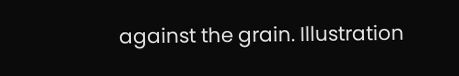against the grain. Illustration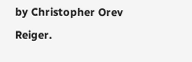by Christopher Orev Reiger.